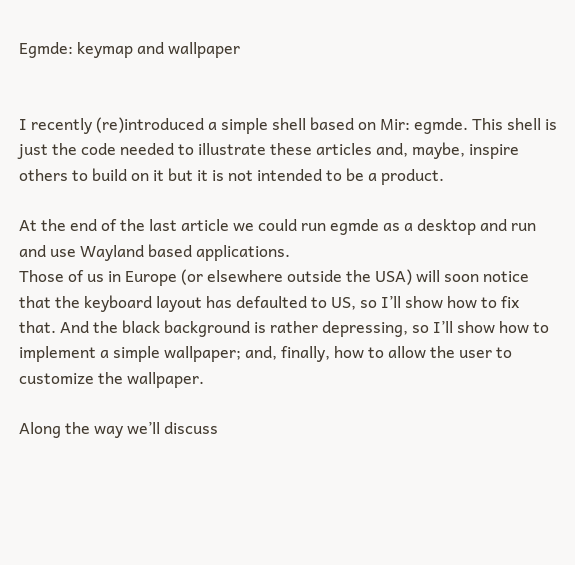Egmde: keymap and wallpaper


I recently (re)introduced a simple shell based on Mir: egmde. This shell is just the code needed to illustrate these articles and, maybe, inspire others to build on it but it is not intended to be a product.

At the end of the last article we could run egmde as a desktop and run and use Wayland based applications.
Those of us in Europe (or elsewhere outside the USA) will soon notice that the keyboard layout has defaulted to US, so I’ll show how to fix that. And the black background is rather depressing, so I’ll show how to implement a simple wallpaper; and, finally, how to allow the user to customize the wallpaper.

Along the way we’ll discuss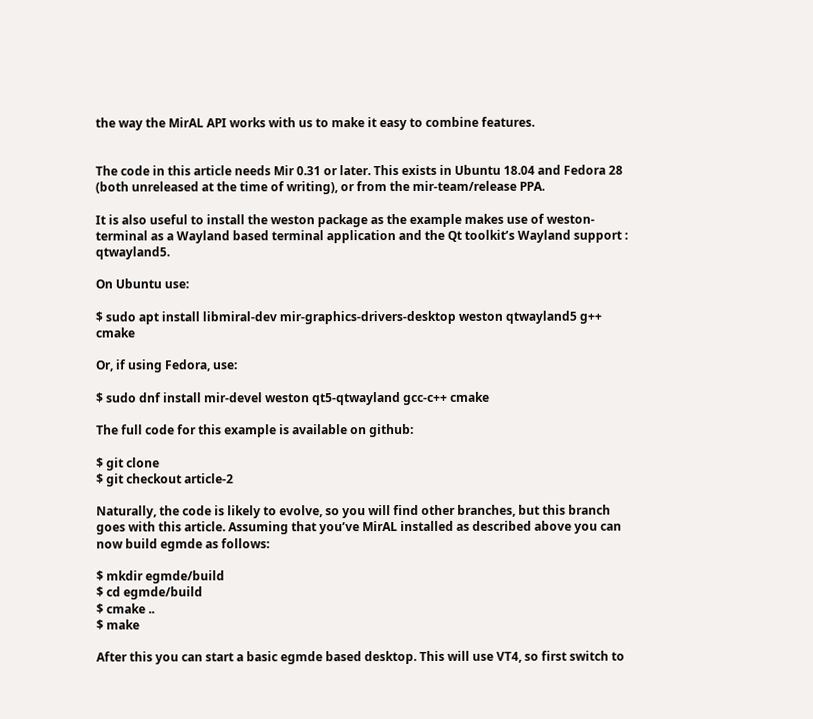the way the MirAL API works with us to make it easy to combine features.


The code in this article needs Mir 0.31 or later. This exists in Ubuntu 18.04 and Fedora 28 (both unreleased at the time of writing), or from the mir-team/release PPA.

It is also useful to install the weston package as the example makes use of weston-terminal as a Wayland based terminal application and the Qt toolkit’s Wayland support : qtwayland5.

On Ubuntu use:

$ sudo apt install libmiral-dev mir-graphics-drivers-desktop weston qtwayland5 g++ cmake

Or, if using Fedora, use:

$ sudo dnf install mir-devel weston qt5-qtwayland gcc-c++ cmake

The full code for this example is available on github:

$ git clone
$ git checkout article-2

Naturally, the code is likely to evolve, so you will find other branches, but this branch goes with this article. Assuming that you’ve MirAL installed as described above you can now build egmde as follows:

$ mkdir egmde/build
$ cd egmde/build
$ cmake ..
$ make

After this you can start a basic egmde based desktop. This will use VT4, so first switch to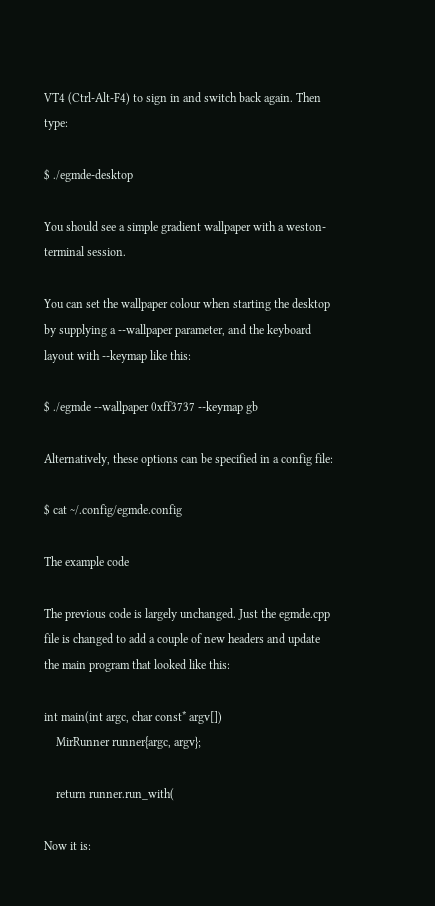VT4 (Ctrl-Alt-F4) to sign in and switch back again. Then type:

$ ./egmde-desktop

You should see a simple gradient wallpaper with a weston-terminal session.

You can set the wallpaper colour when starting the desktop by supplying a --wallpaper parameter, and the keyboard layout with --keymap like this:

$ ./egmde --wallpaper 0xff3737 --keymap gb

Alternatively, these options can be specified in a config file:

$ cat ~/.config/egmde.config

The example code

The previous code is largely unchanged. Just the egmde.cpp file is changed to add a couple of new headers and update the main program that looked like this:

int main(int argc, char const* argv[])
    MirRunner runner{argc, argv};

    return runner.run_with(

Now it is: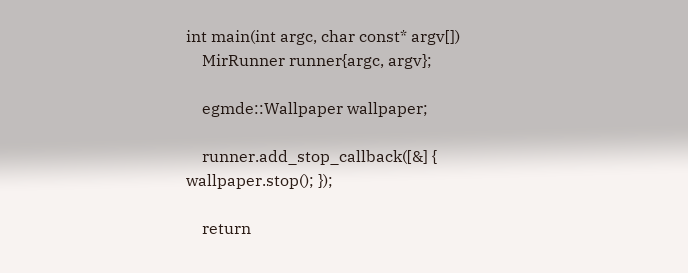int main(int argc, char const* argv[])
    MirRunner runner{argc, argv};

    egmde::Wallpaper wallpaper;

    runner.add_stop_callback([&] { wallpaper.stop(); });

    return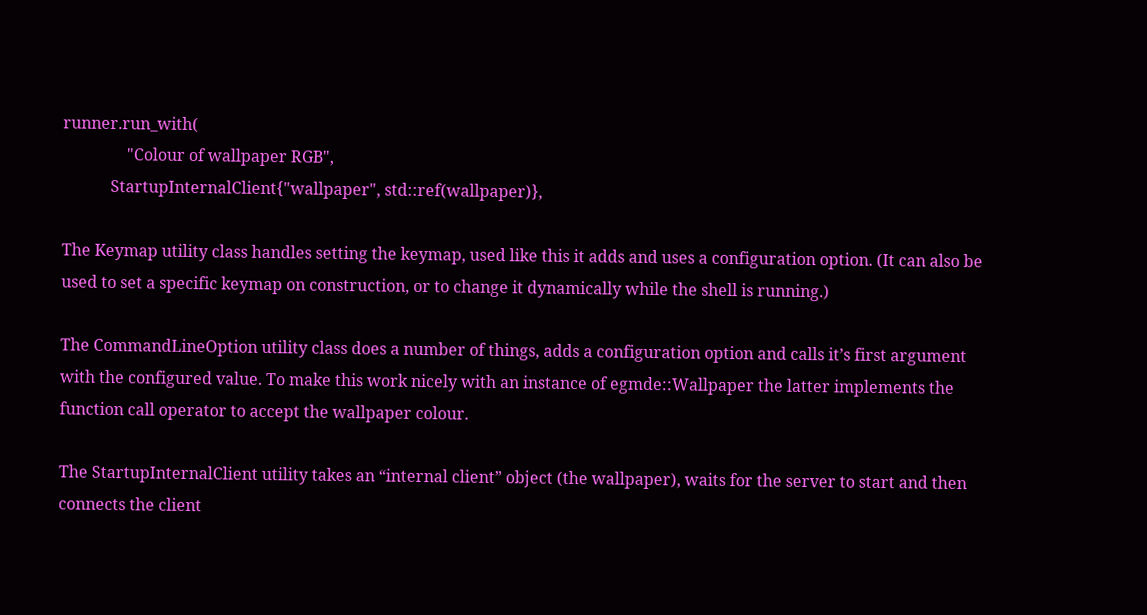runner.run_with(
                "Colour of wallpaper RGB",
            StartupInternalClient{"wallpaper", std::ref(wallpaper)},

The Keymap utility class handles setting the keymap, used like this it adds and uses a configuration option. (It can also be used to set a specific keymap on construction, or to change it dynamically while the shell is running.)

The CommandLineOption utility class does a number of things, adds a configuration option and calls it’s first argument with the configured value. To make this work nicely with an instance of egmde::Wallpaper the latter implements the function call operator to accept the wallpaper colour.

The StartupInternalClient utility takes an “internal client” object (the wallpaper), waits for the server to start and then connects the client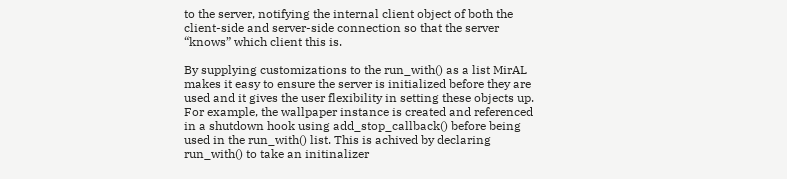to the server, notifying the internal client object of both the client-side and server-side connection so that the server “knows” which client this is.

By supplying customizations to the run_with() as a list MirAL makes it easy to ensure the server is initialized before they are used and it gives the user flexibility in setting these objects up. For example, the wallpaper instance is created and referenced in a shutdown hook using add_stop_callback() before being used in the run_with() list. This is achived by declaring run_with() to take an initinalizer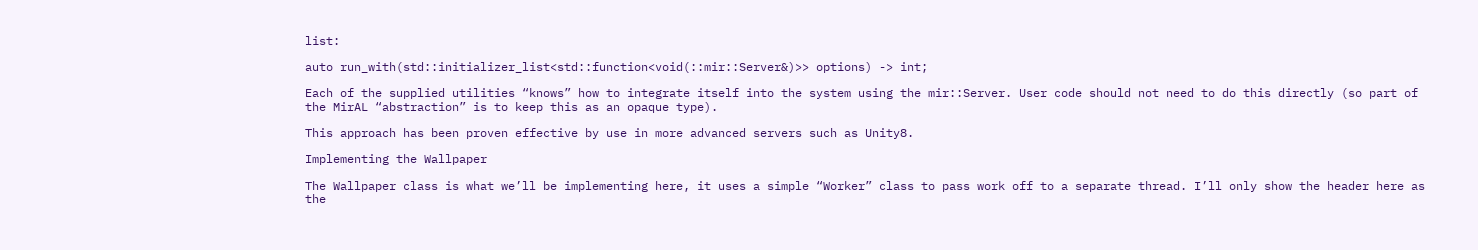list:

auto run_with(std::initializer_list<std::function<void(::mir::Server&)>> options) -> int;

Each of the supplied utilities “knows” how to integrate itself into the system using the mir::Server. User code should not need to do this directly (so part of the MirAL “abstraction” is to keep this as an opaque type).

This approach has been proven effective by use in more advanced servers such as Unity8.

Implementing the Wallpaper

The Wallpaper class is what we’ll be implementing here, it uses a simple “Worker” class to pass work off to a separate thread. I’ll only show the header here as the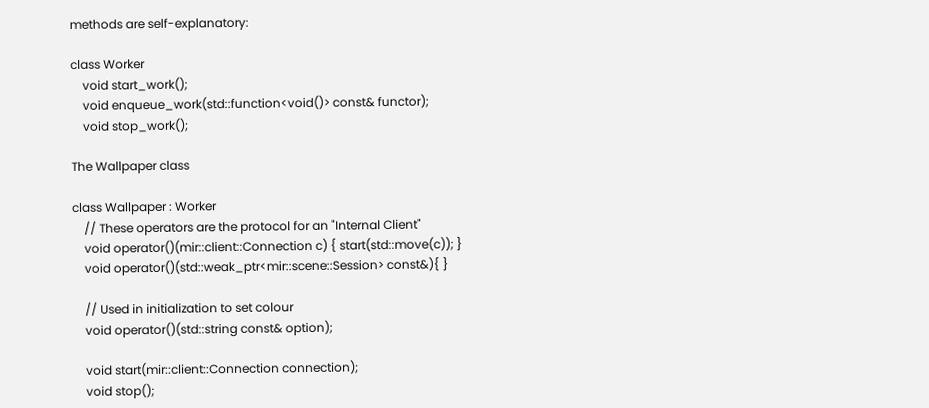methods are self-explanatory:

class Worker
    void start_work();
    void enqueue_work(std::function<void()> const& functor);
    void stop_work();

The Wallpaper class

class Wallpaper : Worker
    // These operators are the protocol for an "Internal Client"
    void operator()(mir::client::Connection c) { start(std::move(c)); }
    void operator()(std::weak_ptr<mir::scene::Session> const&){ }

    // Used in initialization to set colour
    void operator()(std::string const& option);

    void start(mir::client::Connection connection);
    void stop();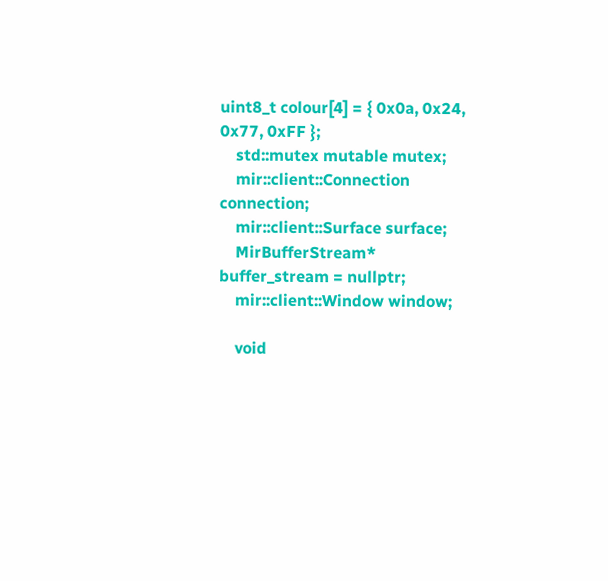uint8_t colour[4] = { 0x0a, 0x24, 0x77, 0xFF };
    std::mutex mutable mutex;
    mir::client::Connection connection;
    mir::client::Surface surface;
    MirBufferStream* buffer_stream = nullptr;
    mir::client::Window window;

    void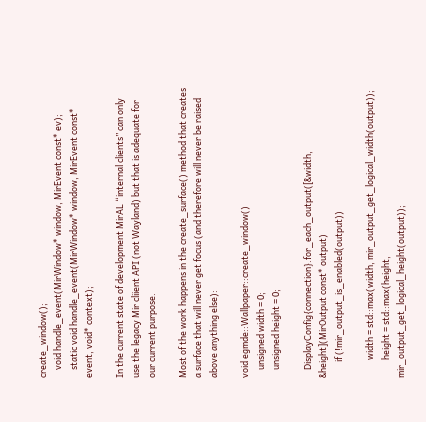create_window();
    void handle_event(MirWindow* window, MirEvent const* ev);
    static void handle_event(MirWindow* window, MirEvent const* event, void* context);

In the current state of development MirAL “internal clients” can only use the legacy Mir cliient API (not Wayland) but that is adequate for our current purpose.

Most of the work happens in the create_surface() method that creates a surface that will never get focus (and therefore will never be raised above anything else):

void egmde::Wallpaper::create_window()
    unsigned width = 0;
    unsigned height = 0;

    DisplayConfig{connection}.for_each_output([&width, &height](MirOutput const* output)
        if (!mir_output_is_enabled(output))

         width = std::max(width, mir_output_get_logical_width(output));
         height = std::max(height, mir_output_get_logical_height(output));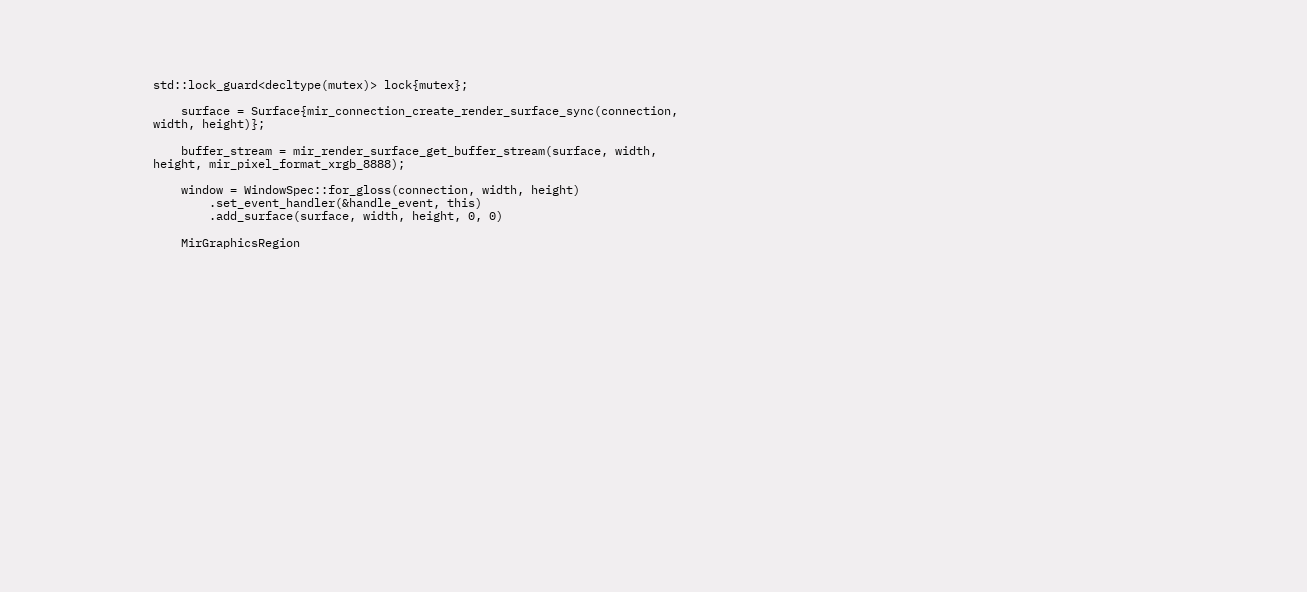std::lock_guard<decltype(mutex)> lock{mutex};

    surface = Surface{mir_connection_create_render_surface_sync(connection, width, height)};

    buffer_stream = mir_render_surface_get_buffer_stream(surface, width, height, mir_pixel_format_xrgb_8888);

    window = WindowSpec::for_gloss(connection, width, height)
        .set_event_handler(&handle_event, this)
        .add_surface(surface, width, height, 0, 0)

    MirGraphicsRegion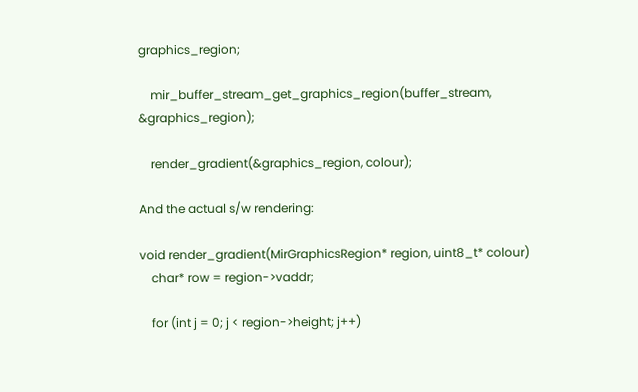graphics_region;

    mir_buffer_stream_get_graphics_region(buffer_stream, &graphics_region);

    render_gradient(&graphics_region, colour);

And the actual s/w rendering:

void render_gradient(MirGraphicsRegion* region, uint8_t* colour)
    char* row = region->vaddr;

    for (int j = 0; j < region->height; j++)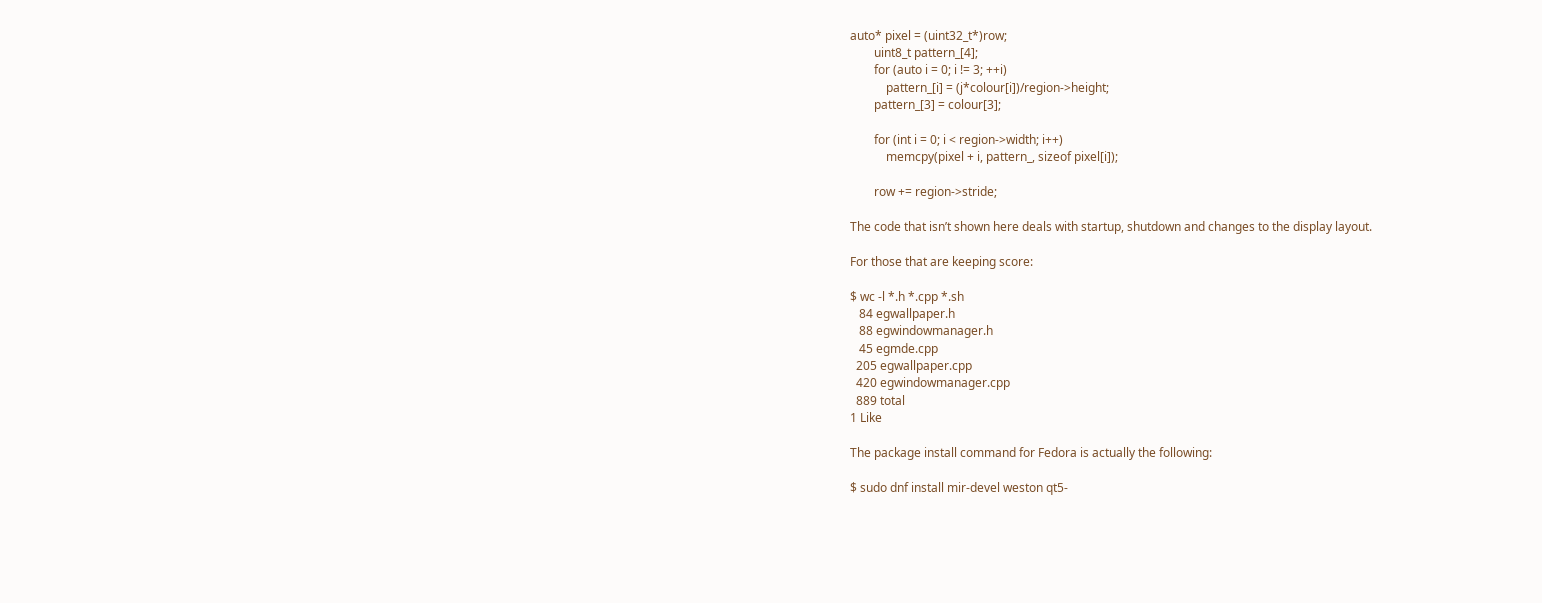auto* pixel = (uint32_t*)row;
        uint8_t pattern_[4];
        for (auto i = 0; i != 3; ++i)
            pattern_[i] = (j*colour[i])/region->height;
        pattern_[3] = colour[3];

        for (int i = 0; i < region->width; i++)
            memcpy(pixel + i, pattern_, sizeof pixel[i]);

        row += region->stride;

The code that isn’t shown here deals with startup, shutdown and changes to the display layout.

For those that are keeping score:

$ wc -l *.h *.cpp *.sh
   84 egwallpaper.h
   88 egwindowmanager.h
   45 egmde.cpp
  205 egwallpaper.cpp
  420 egwindowmanager.cpp
  889 total
1 Like

The package install command for Fedora is actually the following:

$ sudo dnf install mir-devel weston qt5-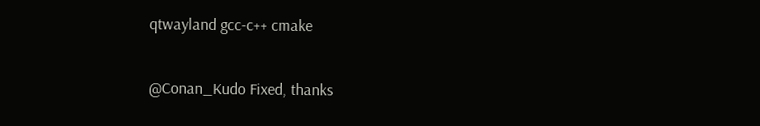qtwayland gcc-c++ cmake

@Conan_Kudo Fixed, thanks